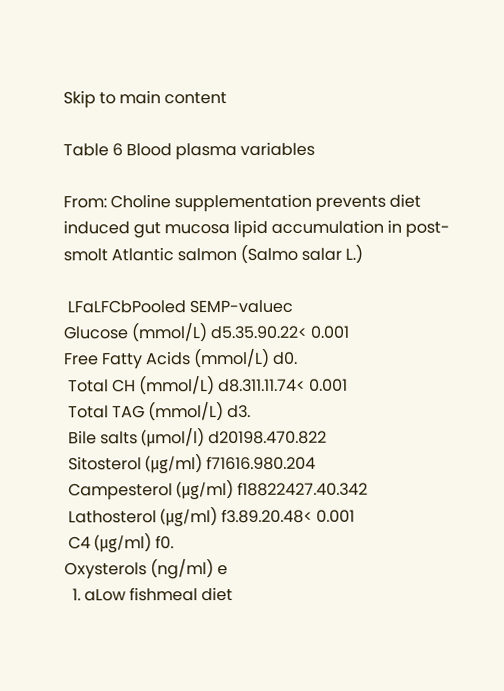Skip to main content

Table 6 Blood plasma variables

From: Choline supplementation prevents diet induced gut mucosa lipid accumulation in post-smolt Atlantic salmon (Salmo salar L.)

 LFaLFCbPooled SEMP-valuec
Glucose (mmol/L) d5.35.90.22< 0.001
Free Fatty Acids (mmol/L) d0.
 Total CH (mmol/L) d8.311.11.74< 0.001
 Total TAG (mmol/L) d3.
 Bile salts (μmol/l) d20198.470.822
 Sitosterol (μg/ml) f71616.980.204
 Campesterol (μg/ml) f18822427.40.342
 Lathosterol (μg/ml) f3.89.20.48< 0.001
 C4 (μg/ml) f0.
Oxysterols (ng/ml) e
  1. aLow fishmeal diet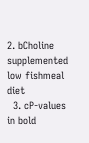2. bCholine supplemented low fishmeal diet
  3. cP-values in bold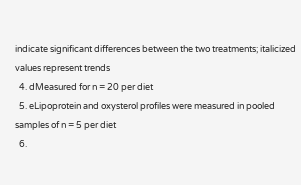indicate significant differences between the two treatments; italicized values represent trends
  4. dMeasured for n = 20 per diet
  5. eLipoprotein and oxysterol profiles were measured in pooled samples of n = 5 per diet
  6.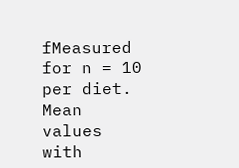fMeasured for n = 10 per diet. Mean values with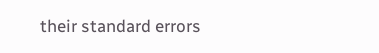their standard errors